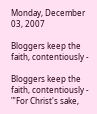Monday, December 03, 2007

Bloggers keep the faith, contentiously -

Bloggers keep the faith, contentiously - "'For Christ's sake,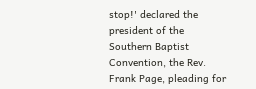stop!' declared the president of the Southern Baptist Convention, the Rev. Frank Page, pleading for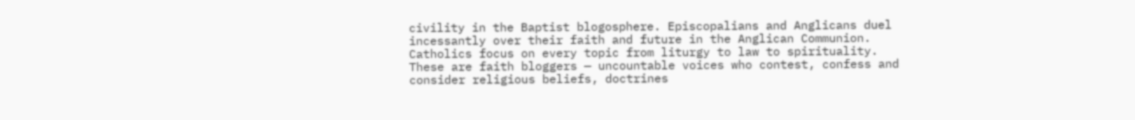civility in the Baptist blogosphere. Episcopalians and Anglicans duel incessantly over their faith and future in the Anglican Communion. Catholics focus on every topic from liturgy to law to spirituality. These are faith bloggers — uncountable voices who contest, confess and consider religious beliefs, doctrines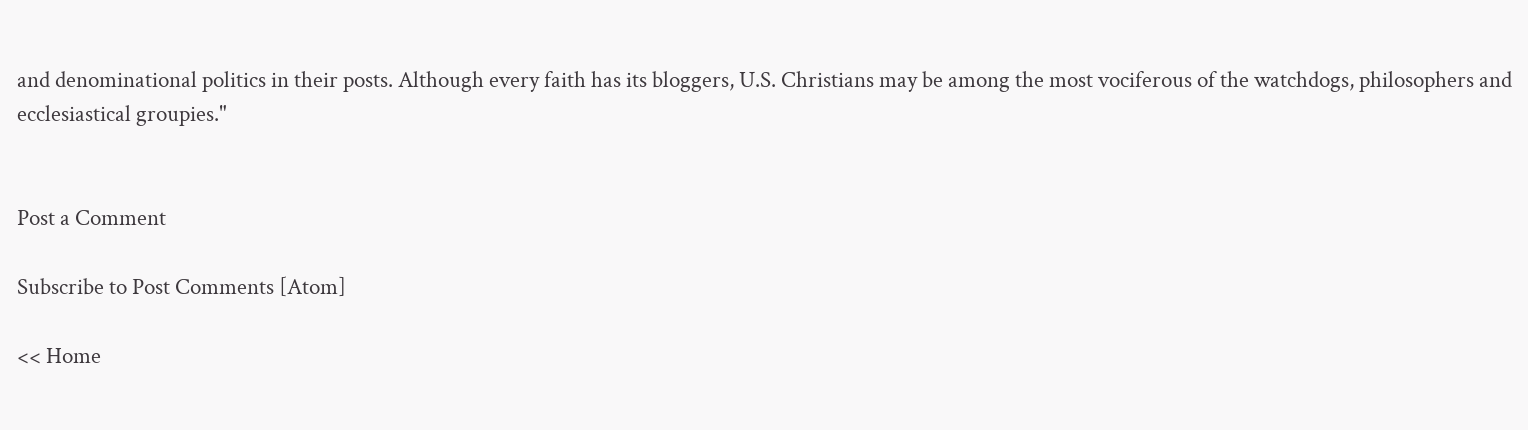and denominational politics in their posts. Although every faith has its bloggers, U.S. Christians may be among the most vociferous of the watchdogs, philosophers and ecclesiastical groupies."


Post a Comment

Subscribe to Post Comments [Atom]

<< Home